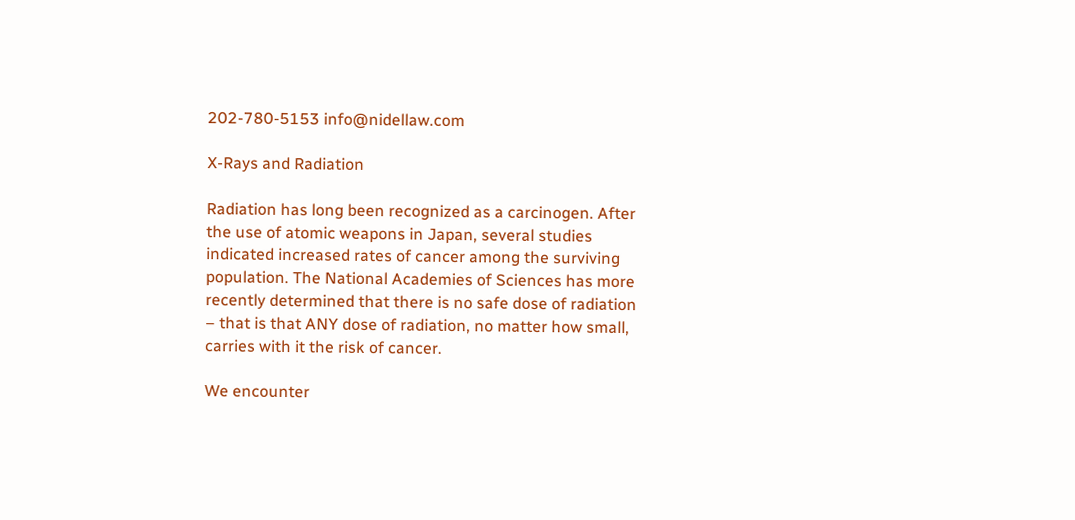202-780-5153 info@nidellaw.com

X-Rays and Radiation

Radiation has long been recognized as a carcinogen. After the use of atomic weapons in Japan, several studies indicated increased rates of cancer among the surviving population. The National Academies of Sciences has more recently determined that there is no safe dose of radiation – that is that ANY dose of radiation, no matter how small, carries with it the risk of cancer.

We encounter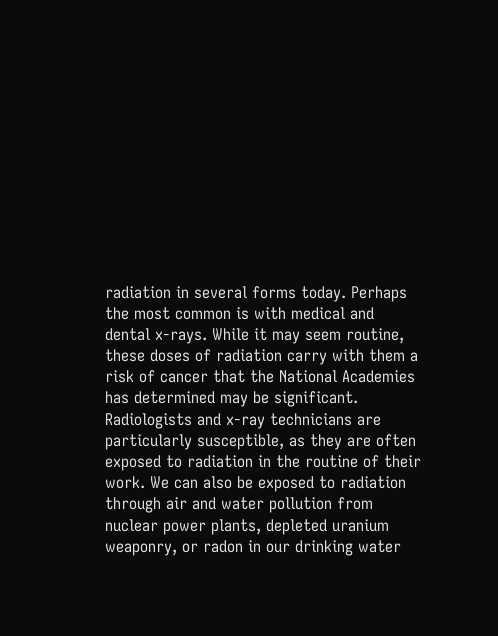radiation in several forms today. Perhaps the most common is with medical and dental x-rays. While it may seem routine, these doses of radiation carry with them a risk of cancer that the National Academies has determined may be significant. Radiologists and x-ray technicians are particularly susceptible, as they are often exposed to radiation in the routine of their work. We can also be exposed to radiation through air and water pollution from nuclear power plants, depleted uranium weaponry, or radon in our drinking water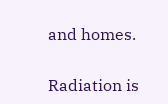and homes.

Radiation is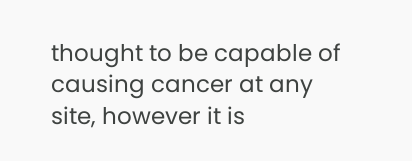thought to be capable of causing cancer at any site, however it is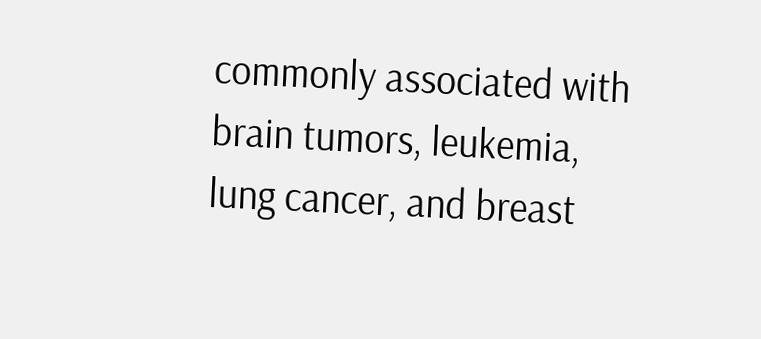commonly associated with brain tumors, leukemia, lung cancer, and breast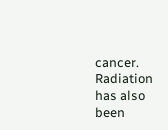cancer. Radiation has also been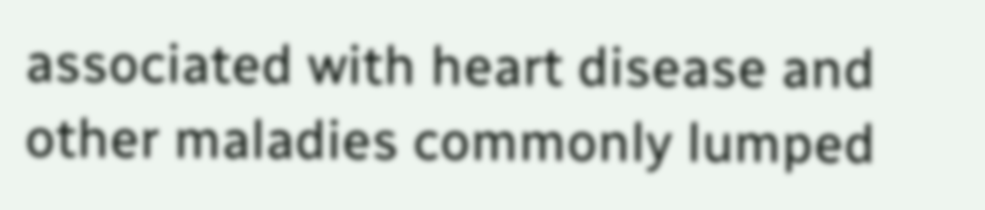associated with heart disease and other maladies commonly lumped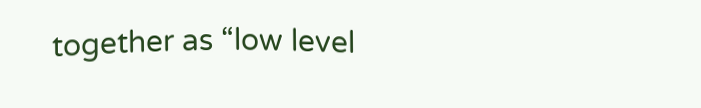together as “low level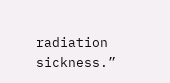radiation sickness.”